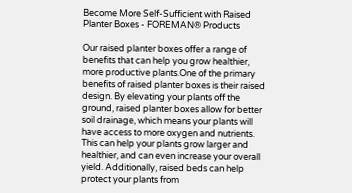Become More Self-Sufficient with Raised Planter Boxes - FOREMAN® Products

Our raised planter boxes offer a range of benefits that can help you grow healthier, more productive plants.One of the primary benefits of raised planter boxes is their raised design. By elevating your plants off the ground, raised planter boxes allow for better soil drainage, which means your plants will have access to more oxygen and nutrients. This can help your plants grow larger and healthier, and can even increase your overall yield. Additionally, raised beds can help protect your plants from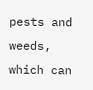pests and weeds, which can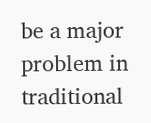be a major problem in traditional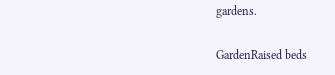gardens.

GardenRaised beds